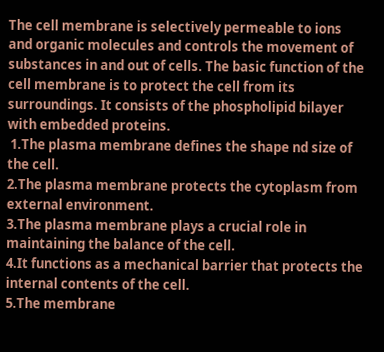The cell membrane is selectively permeable to ions and organic molecules and controls the movement of substances in and out of cells. The basic function of the cell membrane is to protect the cell from its surroundings. It consists of the phospholipid bilayer with embedded proteins.
 1.The plasma membrane defines the shape nd size of the cell.
2.The plasma membrane protects the cytoplasm from external environment.
3.The plasma membrane plays a crucial role in maintaining the balance of the cell.
4.It functions as a mechanical barrier that protects the internal contents of the cell.
5.The membrane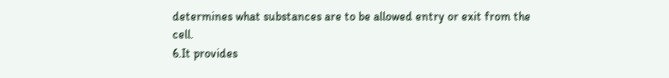determines what substances are to be allowed entry or exit from the cell.
6.It provides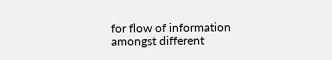for flow of information amongst different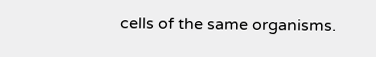cells of the same organisms.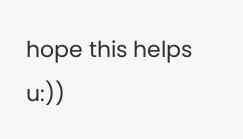hope this helps u:))